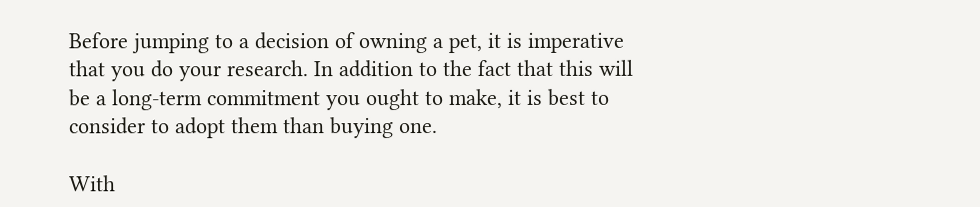Before jumping to a decision of owning a pet, it is imperative that you do your research. In addition to the fact that this will be a long-term commitment you ought to make, it is best to consider to adopt them than buying one.

With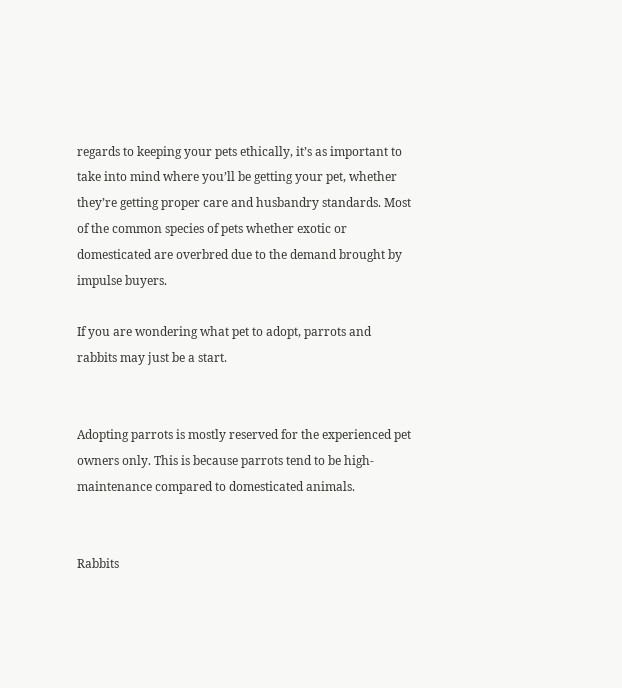regards to keeping your pets ethically, it’s as important to take into mind where you’ll be getting your pet, whether they’re getting proper care and husbandry standards. Most of the common species of pets whether exotic or domesticated are overbred due to the demand brought by impulse buyers.

If you are wondering what pet to adopt, parrots and rabbits may just be a start.


Adopting parrots is mostly reserved for the experienced pet owners only. This is because parrots tend to be high-maintenance compared to domesticated animals.


Rabbits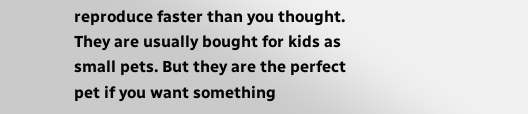reproduce faster than you thought. They are usually bought for kids as small pets. But they are the perfect pet if you want something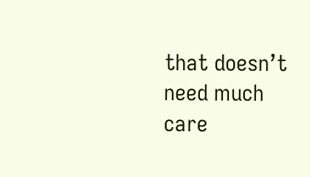that doesn’t need much care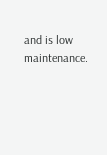and is low maintenance.